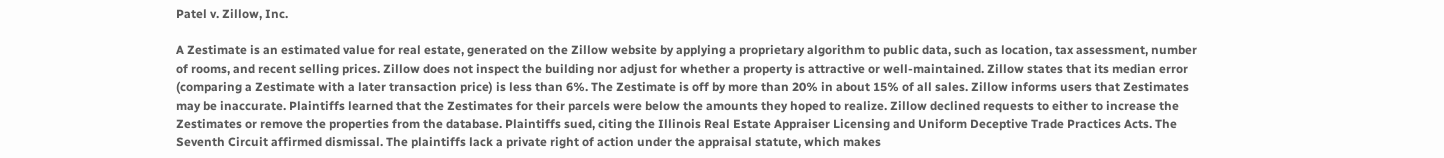Patel v. Zillow, Inc.

A Zestimate is an estimated value for real estate, generated on the Zillow website by applying a proprietary algorithm to public data, such as location, tax assessment, number of rooms, and recent selling prices. Zillow does not inspect the building nor adjust for whether a property is attractive or well-maintained. Zillow states that its median error (comparing a Zestimate with a later transaction price) is less than 6%. The Zestimate is off by more than 20% in about 15% of all sales. Zillow informs users that Zestimates may be inaccurate. Plaintiffs learned that the Zestimates for their parcels were below the amounts they hoped to realize. Zillow declined requests to either to increase the Zestimates or remove the properties from the database. Plaintiffs sued, citing the Illinois Real Estate Appraiser Licensing and Uniform Deceptive Trade Practices Acts. The Seventh Circuit affirmed dismissal. The plaintiffs lack a private right of action under the appraisal statute, which makes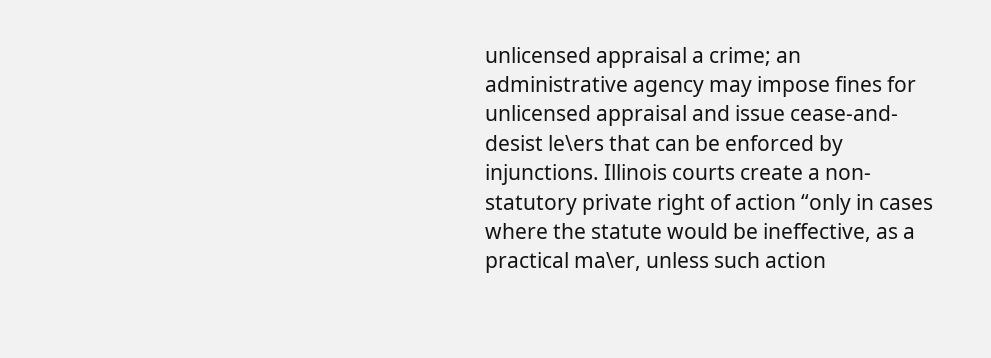unlicensed appraisal a crime; an administrative agency may impose fines for unlicensed appraisal and issue cease-and-desist le\ers that can be enforced by injunctions. Illinois courts create a non-statutory private right of action “only in cases where the statute would be ineffective, as a practical ma\er, unless such action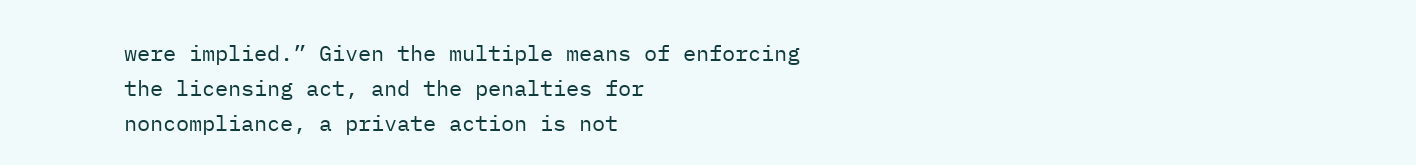were implied.” Given the multiple means of enforcing the licensing act, and the penalties for noncompliance, a private action is not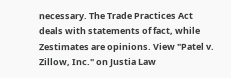necessary. The Trade Practices Act deals with statements of fact, while Zestimates are opinions. View "Patel v. Zillow, Inc." on Justia Law